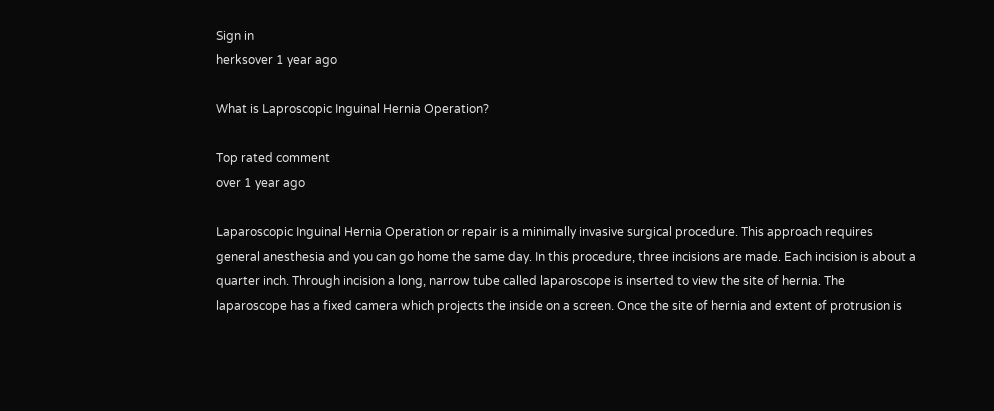Sign in
herksover 1 year ago

What is Laproscopic Inguinal Hernia Operation?

Top rated comment
over 1 year ago

Laparoscopic Inguinal Hernia Operation or repair is a minimally invasive surgical procedure. This approach requires general anesthesia and you can go home the same day. In this procedure, three incisions are made. Each incision is about a quarter inch. Through incision a long, narrow tube called laparoscope is inserted to view the site of hernia. The laparoscope has a fixed camera which projects the inside on a screen. Once the site of hernia and extent of protrusion is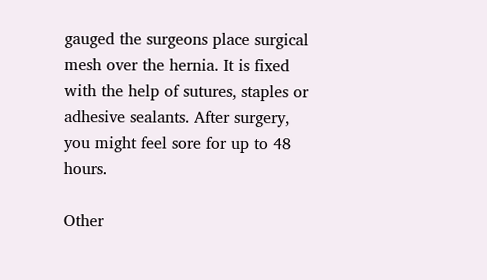gauged the surgeons place surgical mesh over the hernia. It is fixed with the help of sutures, staples or adhesive sealants. After surgery, you might feel sore for up to 48 hours.

Other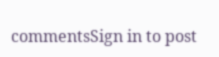commentsSign in to post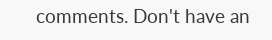comments. Don't have an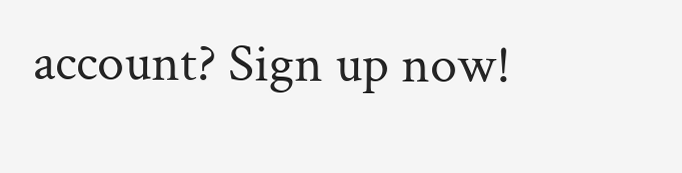account? Sign up now!